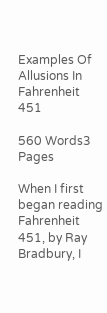Examples Of Allusions In Fahrenheit 451

560 Words3 Pages

When I first began reading Fahrenheit 451, by Ray Bradbury, I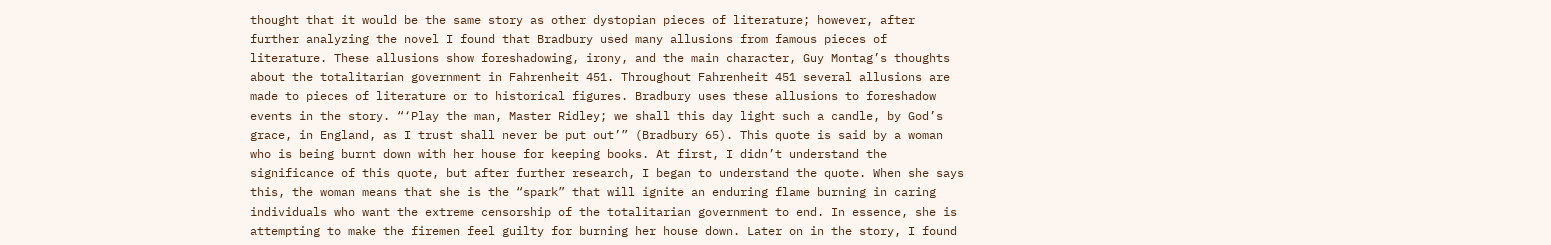thought that it would be the same story as other dystopian pieces of literature; however, after further analyzing the novel I found that Bradbury used many allusions from famous pieces of literature. These allusions show foreshadowing, irony, and the main character, Guy Montag’s thoughts about the totalitarian government in Fahrenheit 451. Throughout Fahrenheit 451 several allusions are made to pieces of literature or to historical figures. Bradbury uses these allusions to foreshadow events in the story. “‘Play the man, Master Ridley; we shall this day light such a candle, by God’s grace, in England, as I trust shall never be put out’” (Bradbury 65). This quote is said by a woman who is being burnt down with her house for keeping books. At first, I didn’t understand the significance of this quote, but after further research, I began to understand the quote. When she says this, the woman means that she is the “spark” that will ignite an enduring flame burning in caring individuals who want the extreme censorship of the totalitarian government to end. In essence, she is attempting to make the firemen feel guilty for burning her house down. Later on in the story, I found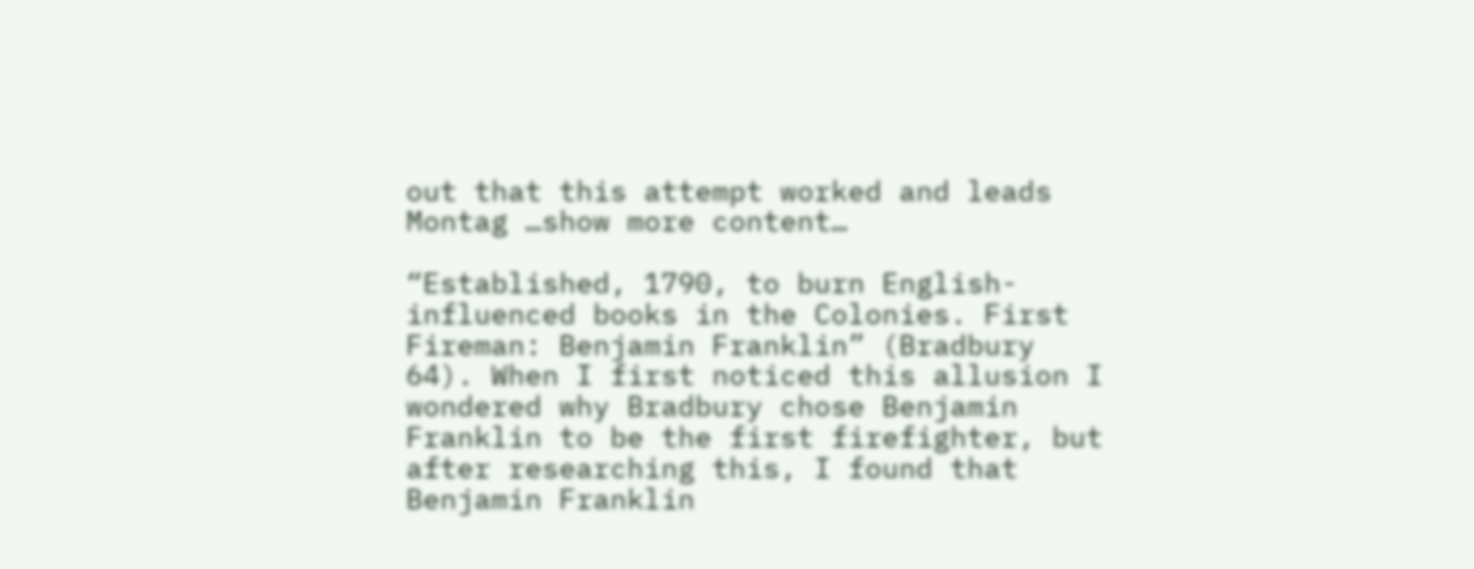out that this attempt worked and leads Montag …show more content…

“Established, 1790, to burn English-influenced books in the Colonies. First Fireman: Benjamin Franklin” (Bradbury 64). When I first noticed this allusion I wondered why Bradbury chose Benjamin Franklin to be the first firefighter, but after researching this, I found that Benjamin Franklin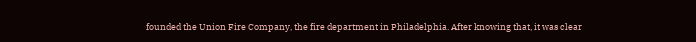founded the Union Fire Company, the fire department in Philadelphia. After knowing that, it was clear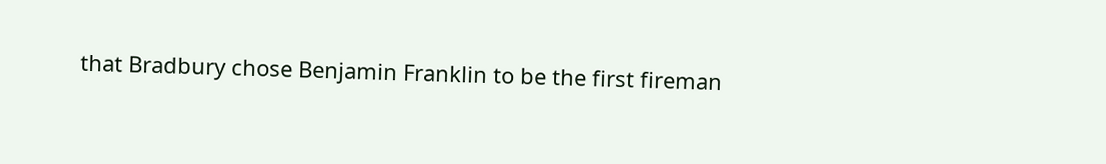that Bradbury chose Benjamin Franklin to be the first fireman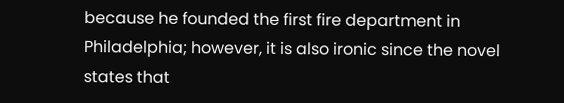because he founded the first fire department in Philadelphia; however, it is also ironic since the novel states that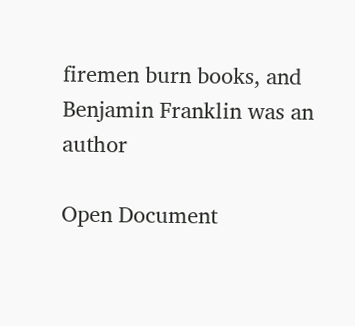firemen burn books, and Benjamin Franklin was an author

Open Document